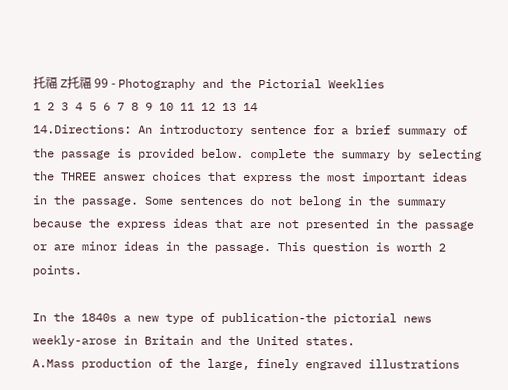托福 Z托福 99 - Photography and the Pictorial Weeklies
1 2 3 4 5 6 7 8 9 10 11 12 13 14
14.Directions: An introductory sentence for a brief summary of the passage is provided below. complete the summary by selecting the THREE answer choices that express the most important ideas in the passage. Some sentences do not belong in the summary because the express ideas that are not presented in the passage or are minor ideas in the passage. This question is worth 2 points.

In the 1840s a new type of publication-the pictorial news weekly-arose in Britain and the United states.
A.Mass production of the large, finely engraved illustrations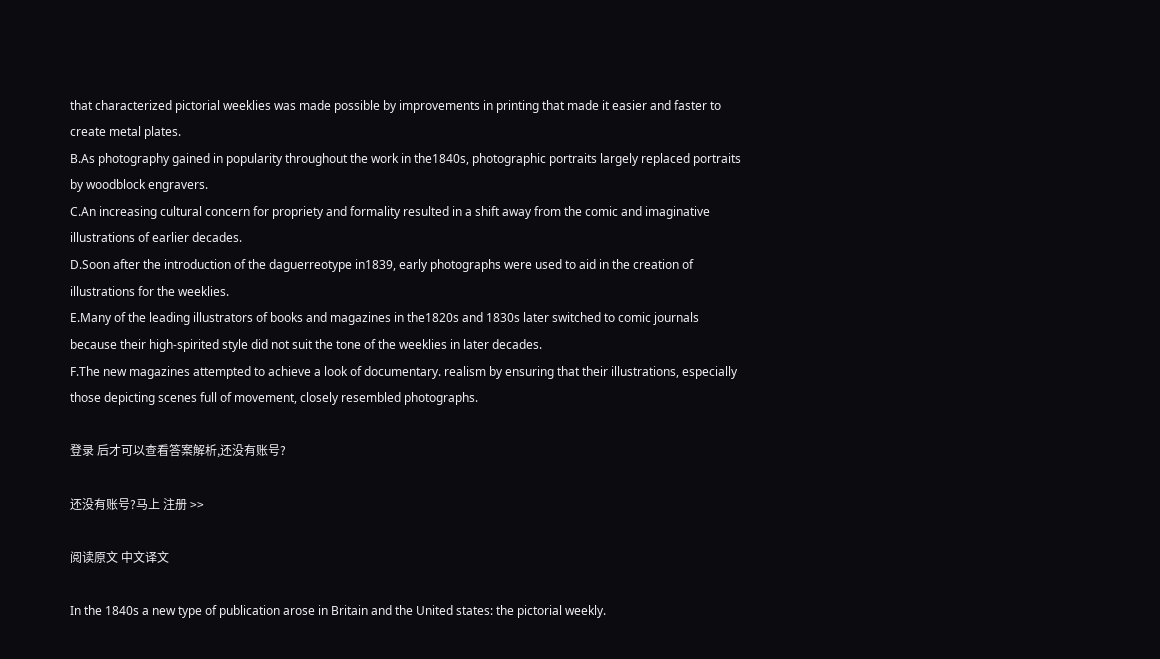that characterized pictorial weeklies was made possible by improvements in printing that made it easier and faster to create metal plates.
B.As photography gained in popularity throughout the work in the1840s, photographic portraits largely replaced portraits by woodblock engravers.
C.An increasing cultural concern for propriety and formality resulted in a shift away from the comic and imaginative illustrations of earlier decades.
D.Soon after the introduction of the daguerreotype in1839, early photographs were used to aid in the creation of illustrations for the weeklies.
E.Many of the leading illustrators of books and magazines in the1820s and 1830s later switched to comic journals because their high-spirited style did not suit the tone of the weeklies in later decades.
F.The new magazines attempted to achieve a look of documentary. realism by ensuring that their illustrations, especially those depicting scenes full of movement, closely resembled photographs.

登录 后才可以查看答案解析,还没有账号?

还没有账号?马上 注册 >>

阅读原文 中文译文

In the 1840s a new type of publication arose in Britain and the United states: the pictorial weekly.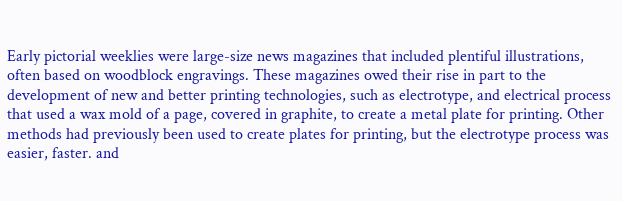Early pictorial weeklies were large-size news magazines that included plentiful illustrations, often based on woodblock engravings. These magazines owed their rise in part to the development of new and better printing technologies, such as electrotype, and electrical process that used a wax mold of a page, covered in graphite, to create a metal plate for printing. Other methods had previously been used to create plates for printing, but the electrotype process was easier, faster. and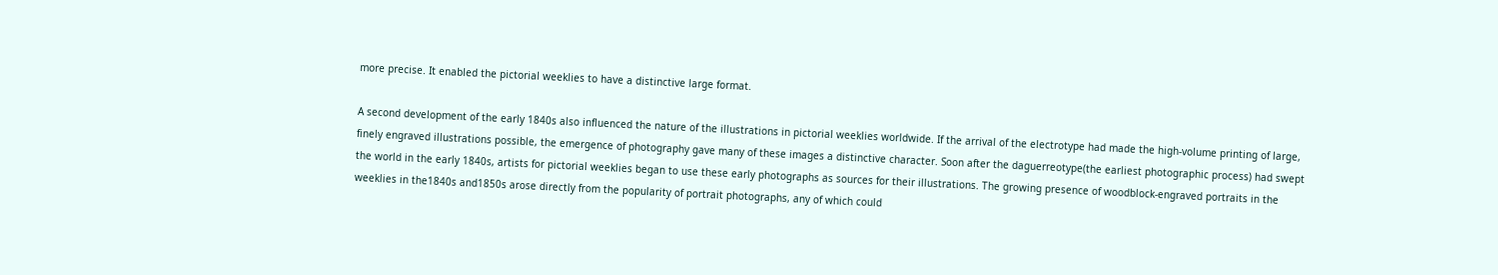more precise. It enabled the pictorial weeklies to have a distinctive large format.

A second development of the early 1840s also influenced the nature of the illustrations in pictorial weeklies worldwide. If the arrival of the electrotype had made the high-volume printing of large, finely engraved illustrations possible, the emergence of photography gave many of these images a distinctive character. Soon after the daguerreotype(the earliest photographic process) had swept the world in the early 1840s, artists for pictorial weeklies began to use these early photographs as sources for their illustrations. The growing presence of woodblock-engraved portraits in the weeklies in the1840s and1850s arose directly from the popularity of portrait photographs, any of which could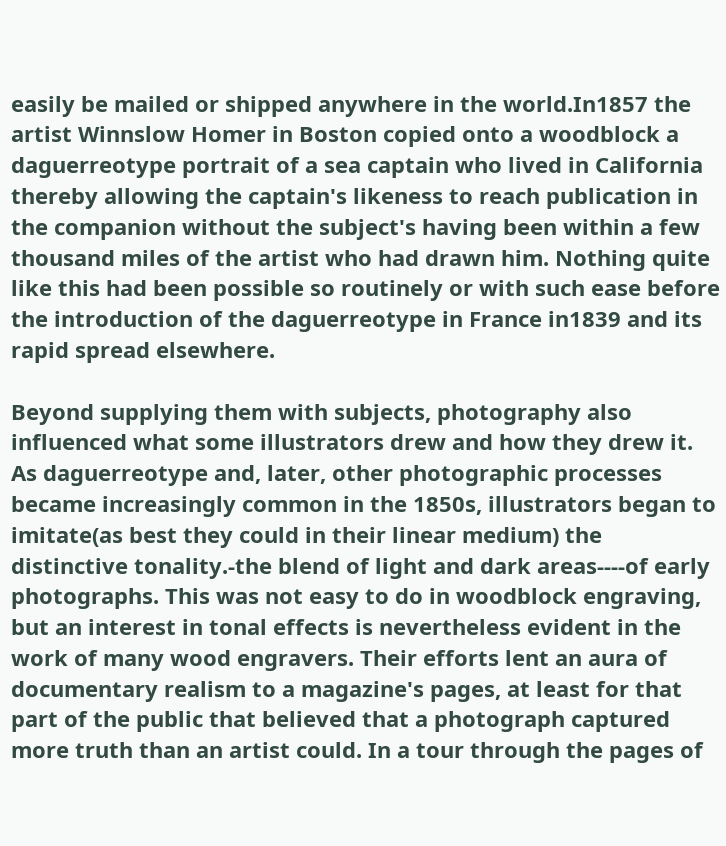easily be mailed or shipped anywhere in the world.In1857 the artist Winnslow Homer in Boston copied onto a woodblock a daguerreotype portrait of a sea captain who lived in California thereby allowing the captain's likeness to reach publication in the companion without the subject's having been within a few thousand miles of the artist who had drawn him. Nothing quite like this had been possible so routinely or with such ease before the introduction of the daguerreotype in France in1839 and its rapid spread elsewhere.

Beyond supplying them with subjects, photography also influenced what some illustrators drew and how they drew it. As daguerreotype and, later, other photographic processes became increasingly common in the 1850s, illustrators began to imitate(as best they could in their linear medium) the distinctive tonality.-the blend of light and dark areas----of early photographs. This was not easy to do in woodblock engraving, but an interest in tonal effects is nevertheless evident in the work of many wood engravers. Their efforts lent an aura of documentary realism to a magazine's pages, at least for that part of the public that believed that a photograph captured more truth than an artist could. In a tour through the pages of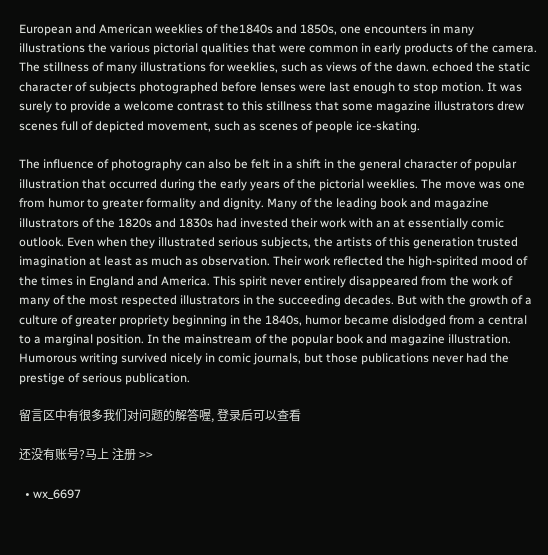European and American weeklies of the1840s and 1850s, one encounters in many illustrations the various pictorial qualities that were common in early products of the camera. The stillness of many illustrations for weeklies, such as views of the dawn. echoed the static character of subjects photographed before lenses were last enough to stop motion. It was surely to provide a welcome contrast to this stillness that some magazine illustrators drew scenes full of depicted movement, such as scenes of people ice-skating.

The influence of photography can also be felt in a shift in the general character of popular illustration that occurred during the early years of the pictorial weeklies. The move was one from humor to greater formality and dignity. Many of the leading book and magazine illustrators of the 1820s and 1830s had invested their work with an at essentially comic outlook. Even when they illustrated serious subjects, the artists of this generation trusted imagination at least as much as observation. Their work reflected the high-spirited mood of the times in England and America. This spirit never entirely disappeared from the work of many of the most respected illustrators in the succeeding decades. But with the growth of a culture of greater propriety beginning in the 1840s, humor became dislodged from a central to a marginal position. In the mainstream of the popular book and magazine illustration. Humorous writing survived nicely in comic journals, but those publications never had the prestige of serious publication.

留言区中有很多我们对问题的解答喔, 登录后可以查看

还没有账号?马上 注册 >>

  • wx_6697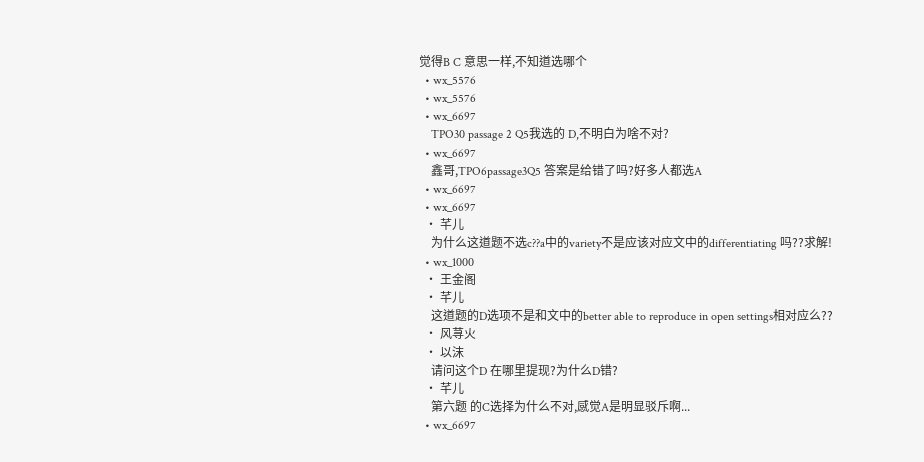觉得B C 意思一样,不知道选哪个
  • wx_5576
  • wx_5576
  • wx_6697
    TPO30 passage 2 Q5我选的 D,不明白为啥不对?
  • wx_6697
    鑫哥,TPO6passage3Q5 答案是给错了吗?好多人都选A
  • wx_6697
  • wx_6697
  • 芊儿
    为什么这道题不选c??a中的variety不是应该对应文中的differentiating 吗??求解!
  • wx_1000
  • 王金阁
  • 芊儿
    这道题的D选项不是和文中的better able to reproduce in open settings相对应么??
  • 风荨火
  • 以沫
    请问这个D 在哪里提现?为什么D错?
  • 芊儿
    第六题 的C选择为什么不对,感觉A是明显驳斥啊...
  • wx_6697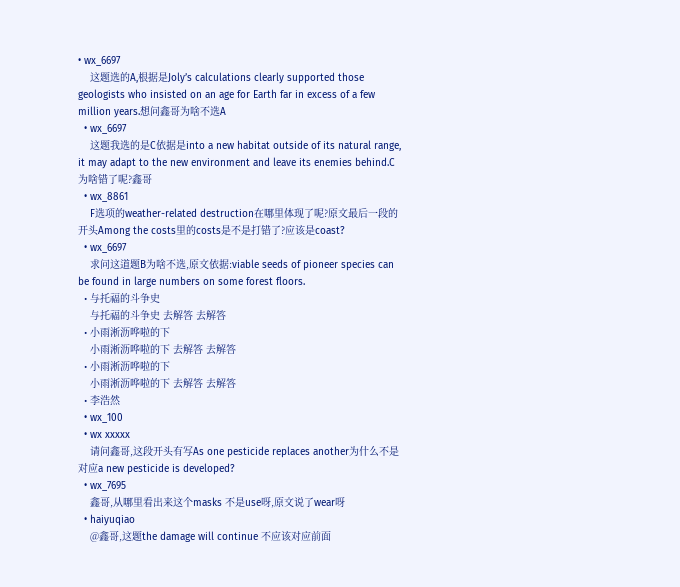• wx_6697
    这题选的A,根据是Joly’s calculations clearly supported those geologists who insisted on an age for Earth far in excess of a few million years.想问鑫哥为啥不选A
  • wx_6697
    这题我选的是C依据是into a new habitat outside of its natural range, it may adapt to the new environment and leave its enemies behind.C为啥错了呢?鑫哥
  • wx_8861
    F选项的weather-related destruction在哪里体现了呢?原文最后一段的开头Among the costs里的costs是不是打错了?应该是coast?
  • wx_6697
    求问这道题B为啥不选,原文依据:viable seeds of pioneer species can be found in large numbers on some forest floors.
  • 与托福的斗争史
    与托福的斗争史 去解答 去解答
  • 小雨淅沥哗啦的下
    小雨淅沥哗啦的下 去解答 去解答
  • 小雨淅沥哗啦的下
    小雨淅沥哗啦的下 去解答 去解答
  • 李浩然
  • wx_100
  • wx xxxxx
    请问鑫哥,这段开头有写As one pesticide replaces another为什么不是对应a new pesticide is developed?
  • wx_7695
    鑫哥,从哪里看出来这个masks 不是use呀,原文说了wear呀
  • haiyuqiao
    @鑫哥,这题the damage will continue 不应该对应前面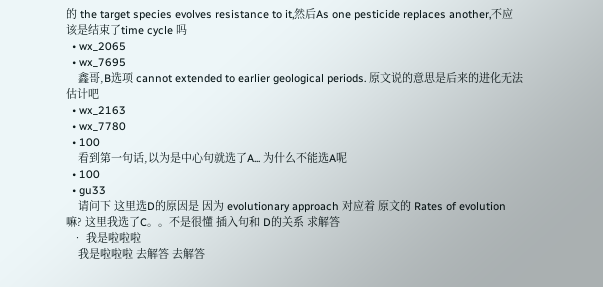的 the target species evolves resistance to it,然后As one pesticide replaces another,不应该是结束了time cycle 吗
  • wx_2065
  • wx_7695
    鑫哥,B选项 cannot extended to earlier geological periods. 原文说的意思是后来的进化无法估计吧
  • wx_2163
  • wx_7780
  • 100
    看到第一句话,以为是中心句就选了A... 为什么不能选A呢
  • 100
  • gu33
    请问下 这里选D的原因是 因为 evolutionary approach 对应着 原文的 Rates of evolution 嘛? 这里我选了C。。不是很懂 插入句和 D的关系 求解答
  • 我是啦啦啦
    我是啦啦啦 去解答 去解答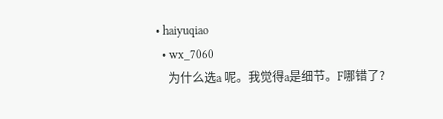• haiyuqiao
  • wx_7060
    为什么选a 呢。我觉得a是细节。F哪错了?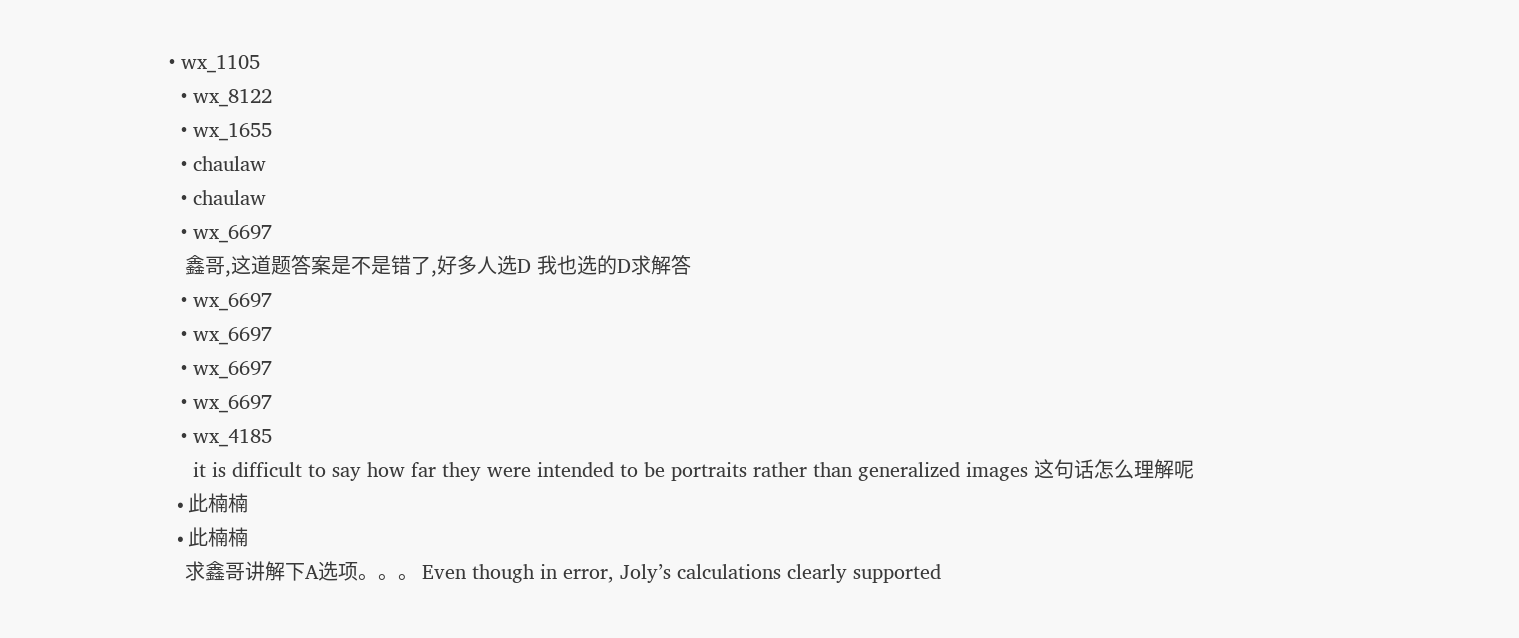• wx_1105
  • wx_8122
  • wx_1655
  • chaulaw
  • chaulaw
  • wx_6697
    鑫哥,这道题答案是不是错了,好多人选D 我也选的D求解答
  • wx_6697
  • wx_6697
  • wx_6697
  • wx_6697
  • wx_4185
    it is difficult to say how far they were intended to be portraits rather than generalized images 这句话怎么理解呢
  • 此楠楠
  • 此楠楠
    求鑫哥讲解下A选项。。。 Even though in error, Joly’s calculations clearly supported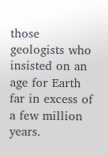those geologists who insisted on an age for Earth far in excess of a few million years.